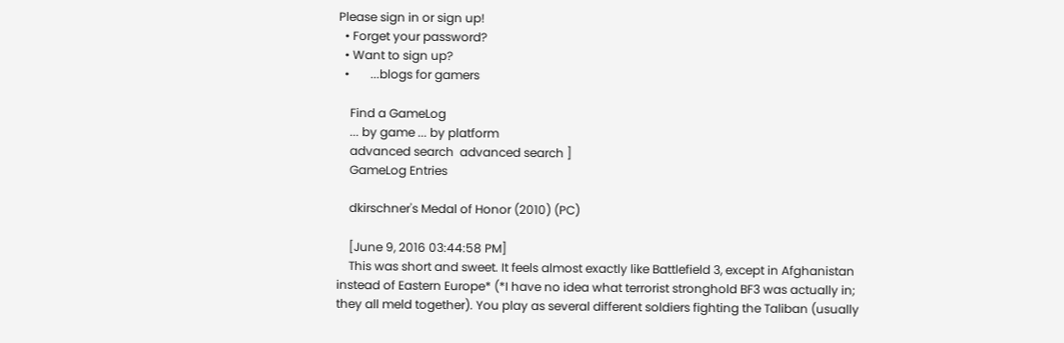Please sign in or sign up!
  • Forget your password?
  • Want to sign up?
  •       ...blogs for gamers

    Find a GameLog
    ... by game ... by platform
    advanced search  advanced search ]
    GameLog Entries

    dkirschner's Medal of Honor (2010) (PC)

    [June 9, 2016 03:44:58 PM]
    This was short and sweet. It feels almost exactly like Battlefield 3, except in Afghanistan instead of Eastern Europe* (*I have no idea what terrorist stronghold BF3 was actually in; they all meld together). You play as several different soldiers fighting the Taliban (usually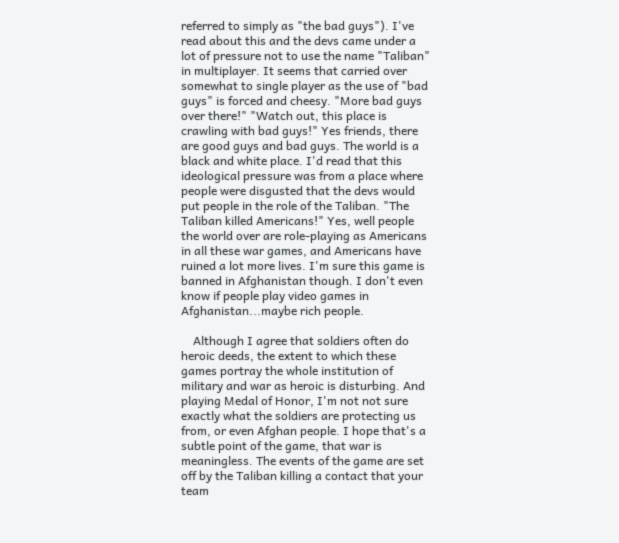referred to simply as "the bad guys"). I've read about this and the devs came under a lot of pressure not to use the name "Taliban" in multiplayer. It seems that carried over somewhat to single player as the use of "bad guys" is forced and cheesy. "More bad guys over there!" "Watch out, this place is crawling with bad guys!" Yes friends, there are good guys and bad guys. The world is a black and white place. I'd read that this ideological pressure was from a place where people were disgusted that the devs would put people in the role of the Taliban. "The Taliban killed Americans!" Yes, well people the world over are role-playing as Americans in all these war games, and Americans have ruined a lot more lives. I'm sure this game is banned in Afghanistan though. I don't even know if people play video games in Afghanistan...maybe rich people.

    Although I agree that soldiers often do heroic deeds, the extent to which these games portray the whole institution of military and war as heroic is disturbing. And playing Medal of Honor, I'm not not sure exactly what the soldiers are protecting us from, or even Afghan people. I hope that's a subtle point of the game, that war is meaningless. The events of the game are set off by the Taliban killing a contact that your team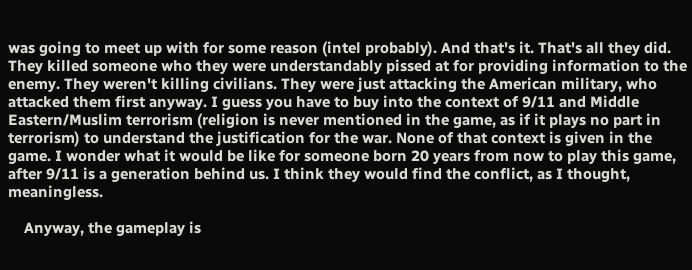was going to meet up with for some reason (intel probably). And that's it. That's all they did. They killed someone who they were understandably pissed at for providing information to the enemy. They weren't killing civilians. They were just attacking the American military, who attacked them first anyway. I guess you have to buy into the context of 9/11 and Middle Eastern/Muslim terrorism (religion is never mentioned in the game, as if it plays no part in terrorism) to understand the justification for the war. None of that context is given in the game. I wonder what it would be like for someone born 20 years from now to play this game, after 9/11 is a generation behind us. I think they would find the conflict, as I thought, meaningless.

    Anyway, the gameplay is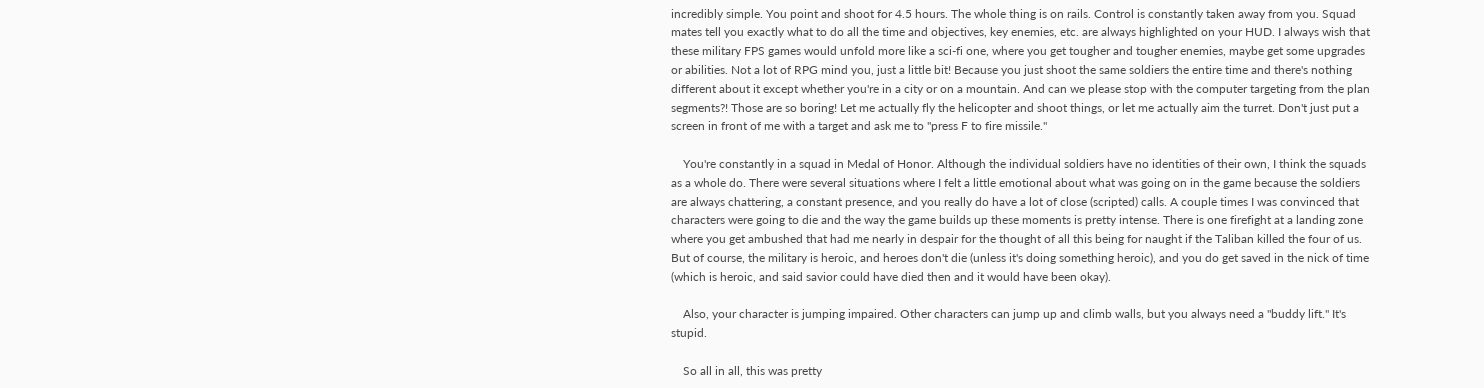incredibly simple. You point and shoot for 4.5 hours. The whole thing is on rails. Control is constantly taken away from you. Squad mates tell you exactly what to do all the time and objectives, key enemies, etc. are always highlighted on your HUD. I always wish that these military FPS games would unfold more like a sci-fi one, where you get tougher and tougher enemies, maybe get some upgrades or abilities. Not a lot of RPG mind you, just a little bit! Because you just shoot the same soldiers the entire time and there's nothing different about it except whether you're in a city or on a mountain. And can we please stop with the computer targeting from the plan segments?! Those are so boring! Let me actually fly the helicopter and shoot things, or let me actually aim the turret. Don't just put a screen in front of me with a target and ask me to "press F to fire missile."

    You're constantly in a squad in Medal of Honor. Although the individual soldiers have no identities of their own, I think the squads as a whole do. There were several situations where I felt a little emotional about what was going on in the game because the soldiers are always chattering, a constant presence, and you really do have a lot of close (scripted) calls. A couple times I was convinced that characters were going to die and the way the game builds up these moments is pretty intense. There is one firefight at a landing zone where you get ambushed that had me nearly in despair for the thought of all this being for naught if the Taliban killed the four of us. But of course, the military is heroic, and heroes don't die (unless it's doing something heroic), and you do get saved in the nick of time (which is heroic, and said savior could have died then and it would have been okay).

    Also, your character is jumping impaired. Other characters can jump up and climb walls, but you always need a "buddy lift." It's stupid.

    So all in all, this was pretty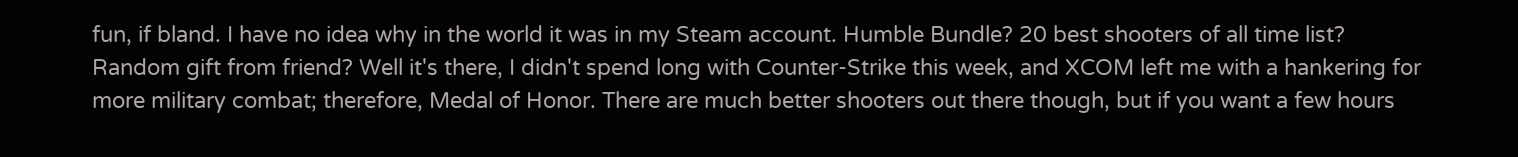fun, if bland. I have no idea why in the world it was in my Steam account. Humble Bundle? 20 best shooters of all time list? Random gift from friend? Well it's there, I didn't spend long with Counter-Strike this week, and XCOM left me with a hankering for more military combat; therefore, Medal of Honor. There are much better shooters out there though, but if you want a few hours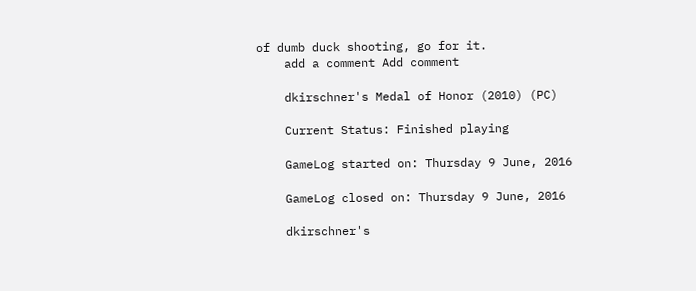of dumb duck shooting, go for it.
    add a comment Add comment

    dkirschner's Medal of Honor (2010) (PC)

    Current Status: Finished playing

    GameLog started on: Thursday 9 June, 2016

    GameLog closed on: Thursday 9 June, 2016

    dkirschner's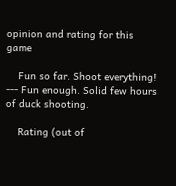opinion and rating for this game

    Fun so far. Shoot everything! --- Fun enough. Solid few hours of duck shooting.

    Rating (out of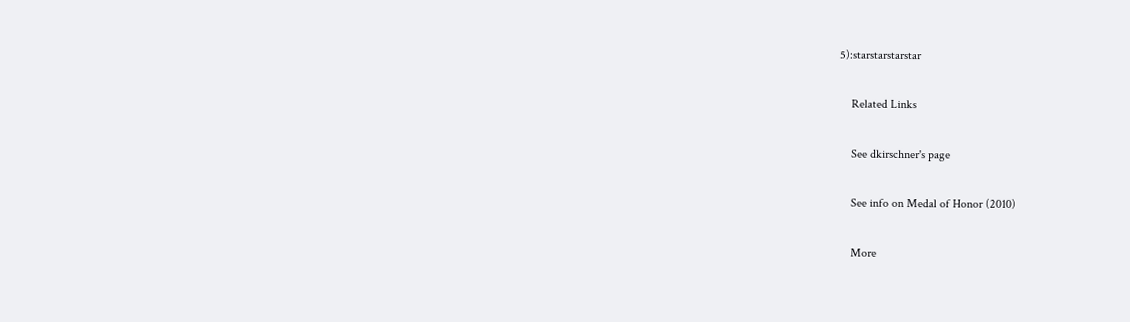5):starstarstarstar

    Related Links

    See dkirschner's page

    See info on Medal of Honor (2010)

    More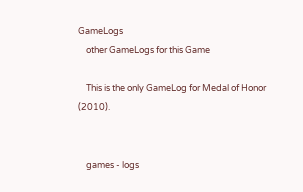GameLogs
    other GameLogs for this Game

    This is the only GameLog for Medal of Honor (2010).


    games - logs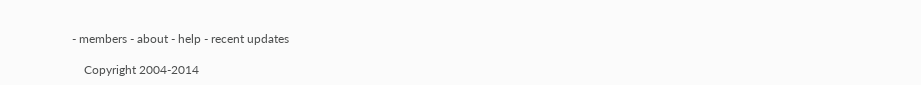- members - about - help - recent updates

    Copyright 2004-2014